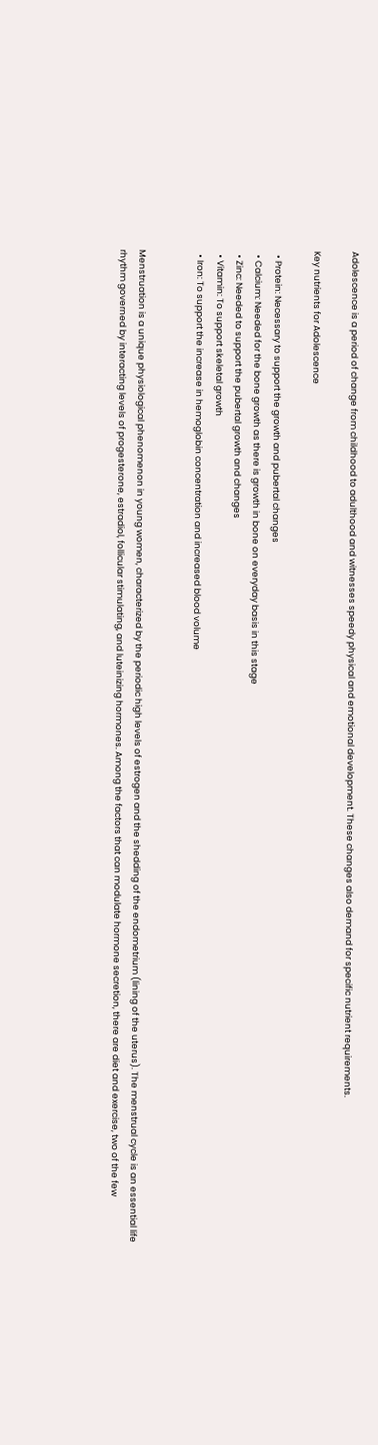Adolescence is a period of change from childhood to adulthood and witnesses speedy physical and emotional development. These changes also demand for specific nutrient requirements.

Key nutrients for Adolescence

  • Protein: Necessary to support the growth and pubertal changes
  • Calcium: Needed for the bone growth as there is growth in bone on everyday basis in this stage
  • Zinc: Needed to support the pubertal growth and changes
  • Vitamin: To support skeletal growth
  • Iron: To support the increase in hemoglobin concentration and increased blood volume


Menstruation is a unique physiological phenomenon in young women, characterized by the periodic high levels of estrogen and the shedding of the endometrium (lining of the uterus). The menstrual cycle is an essential life rhythm governed by interacting levels of progesterone, estradiol, follicular stimulating, and luteinizing hormones. Among the factors that can modulate hormone secretion, there are diet and exercise, two of the few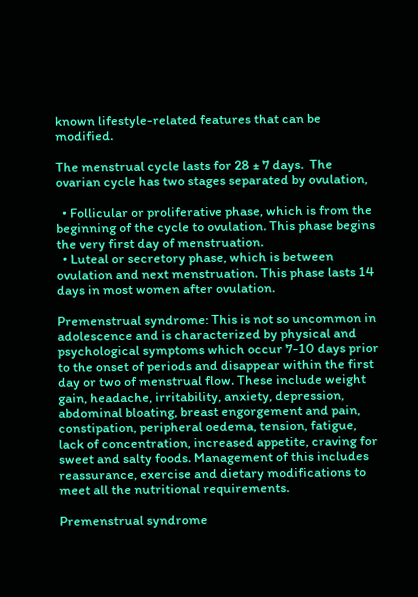known lifestyle-related features that can be modified.

The menstrual cycle lasts for 28 ± 7 days.  The ovarian cycle has two stages separated by ovulation,

  • Follicular or proliferative phase, which is from the beginning of the cycle to ovulation. This phase begins the very first day of menstruation.
  • Luteal or secretory phase, which is between ovulation and next menstruation. This phase lasts 14 days in most women after ovulation.

Premenstrual syndrome: This is not so uncommon in adolescence and is characterized by physical and psychological symptoms which occur 7-10 days prior to the onset of periods and disappear within the first day or two of menstrual flow. These include weight gain, headache, irritability, anxiety, depression, abdominal bloating, breast engorgement and pain, constipation, peripheral oedema, tension, fatigue, lack of concentration, increased appetite, craving for sweet and salty foods. Management of this includes reassurance, exercise and dietary modifications to meet all the nutritional requirements.

Premenstrual syndrome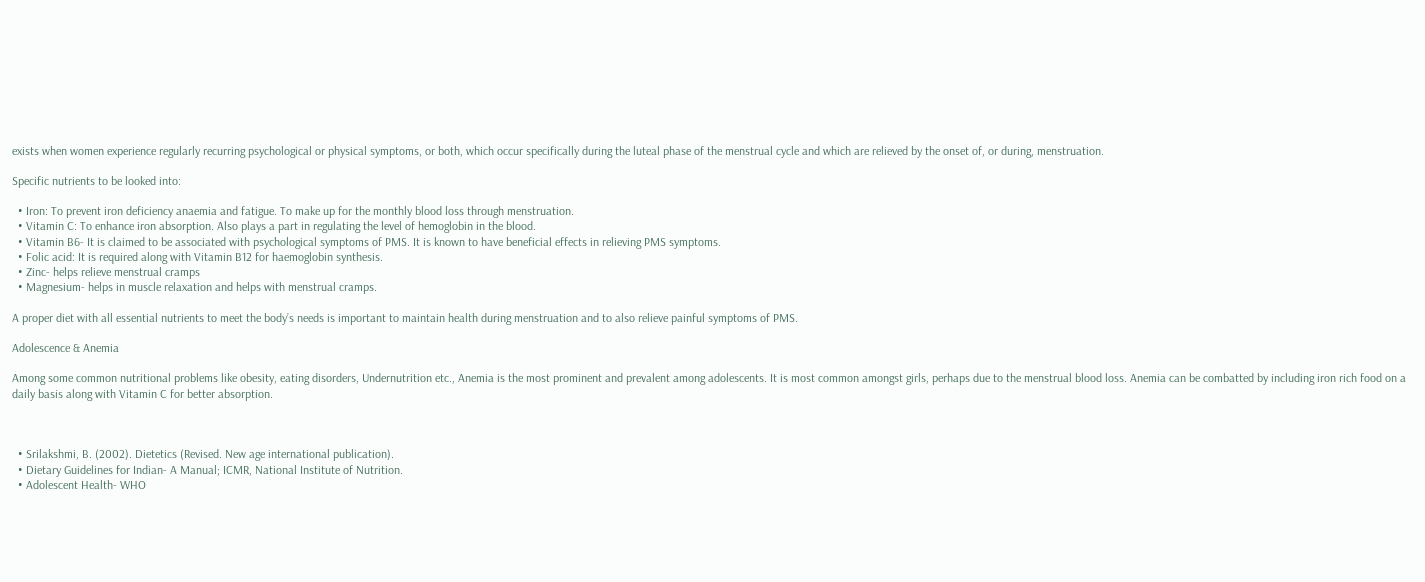exists when women experience regularly recurring psychological or physical symptoms, or both, which occur specifically during the luteal phase of the menstrual cycle and which are relieved by the onset of, or during, menstruation.

Specific nutrients to be looked into:

  • Iron: To prevent iron deficiency anaemia and fatigue. To make up for the monthly blood loss through menstruation.
  • Vitamin C: To enhance iron absorption. Also plays a part in regulating the level of hemoglobin in the blood.
  • Vitamin B6- It is claimed to be associated with psychological symptoms of PMS. It is known to have beneficial effects in relieving PMS symptoms.
  • Folic acid: It is required along with Vitamin B12 for haemoglobin synthesis.
  • Zinc- helps relieve menstrual cramps
  • Magnesium- helps in muscle relaxation and helps with menstrual cramps.

A proper diet with all essential nutrients to meet the body’s needs is important to maintain health during menstruation and to also relieve painful symptoms of PMS.

Adolescence & Anemia

Among some common nutritional problems like obesity, eating disorders, Undernutrition etc., Anemia is the most prominent and prevalent among adolescents. It is most common amongst girls, perhaps due to the menstrual blood loss. Anemia can be combatted by including iron rich food on a daily basis along with Vitamin C for better absorption.



  • Srilakshmi, B. (2002). Dietetics (Revised. New age international publication).
  • Dietary Guidelines for Indian- A Manual; ICMR, National Institute of Nutrition.
  • Adolescent Health- WHO